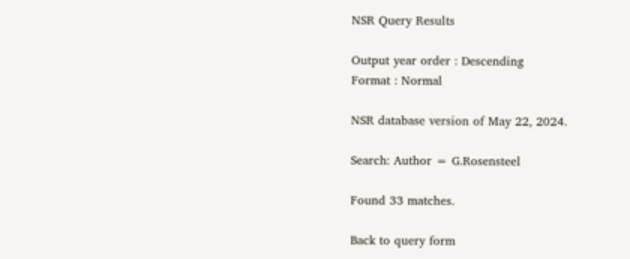NSR Query Results

Output year order : Descending
Format : Normal

NSR database version of May 22, 2024.

Search: Author = G.Rosensteel

Found 33 matches.

Back to query form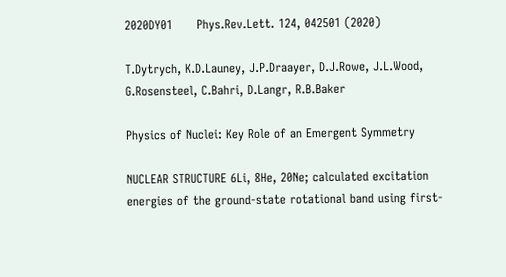2020DY01      Phys.Rev.Lett. 124, 042501 (2020)

T.Dytrych, K.D.Launey, J.P.Draayer, D.J.Rowe, J.L.Wood, G.Rosensteel, C.Bahri, D.Langr, R.B.Baker

Physics of Nuclei: Key Role of an Emergent Symmetry

NUCLEAR STRUCTURE 6Li, 8He, 20Ne; calculated excitation energies of the ground-state rotational band using first-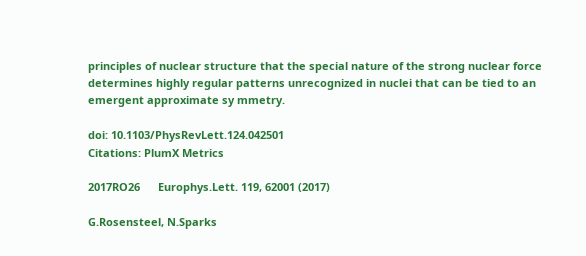principles of nuclear structure that the special nature of the strong nuclear force determines highly regular patterns unrecognized in nuclei that can be tied to an emergent approximate sy mmetry.

doi: 10.1103/PhysRevLett.124.042501
Citations: PlumX Metrics

2017RO26      Europhys.Lett. 119, 62001 (2017)

G.Rosensteel, N.Sparks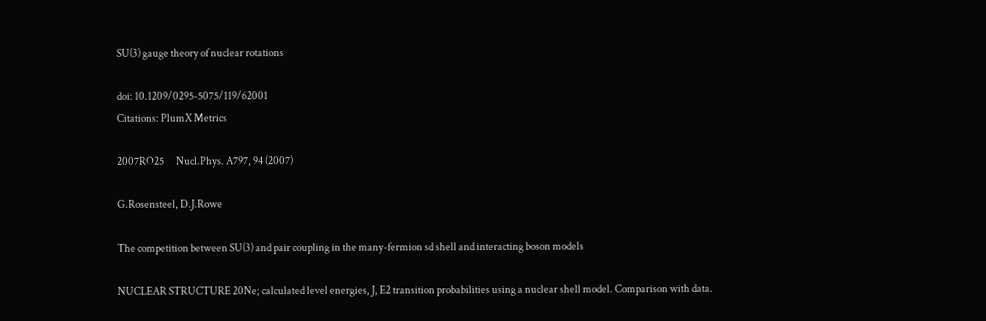SU(3) gauge theory of nuclear rotations

doi: 10.1209/0295-5075/119/62001
Citations: PlumX Metrics

2007RO25      Nucl.Phys. A797, 94 (2007)

G.Rosensteel, D.J.Rowe

The competition between SU(3) and pair coupling in the many-fermion sd shell and interacting boson models

NUCLEAR STRUCTURE 20Ne; calculated level energies, J, E2 transition probabilities using a nuclear shell model. Comparison with data.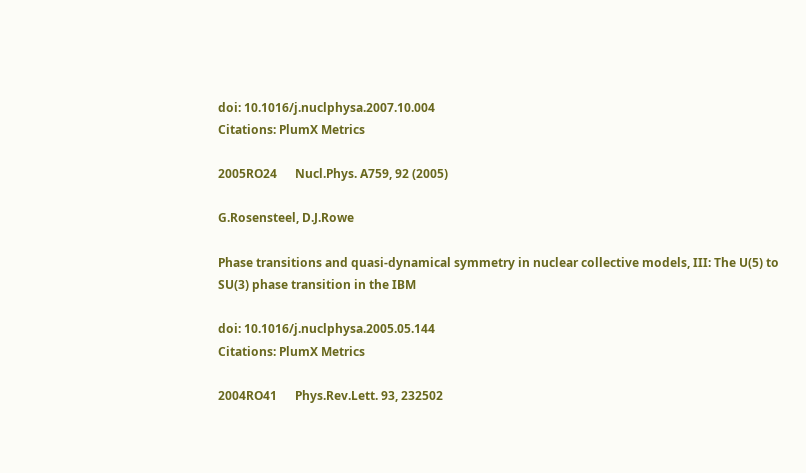doi: 10.1016/j.nuclphysa.2007.10.004
Citations: PlumX Metrics

2005RO24      Nucl.Phys. A759, 92 (2005)

G.Rosensteel, D.J.Rowe

Phase transitions and quasi-dynamical symmetry in nuclear collective models, III: The U(5) to SU(3) phase transition in the IBM

doi: 10.1016/j.nuclphysa.2005.05.144
Citations: PlumX Metrics

2004RO41      Phys.Rev.Lett. 93, 232502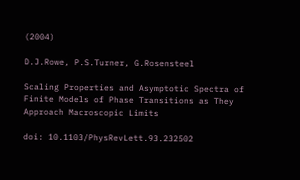(2004)

D.J.Rowe, P.S.Turner, G.Rosensteel

Scaling Properties and Asymptotic Spectra of Finite Models of Phase Transitions as They Approach Macroscopic Limits

doi: 10.1103/PhysRevLett.93.232502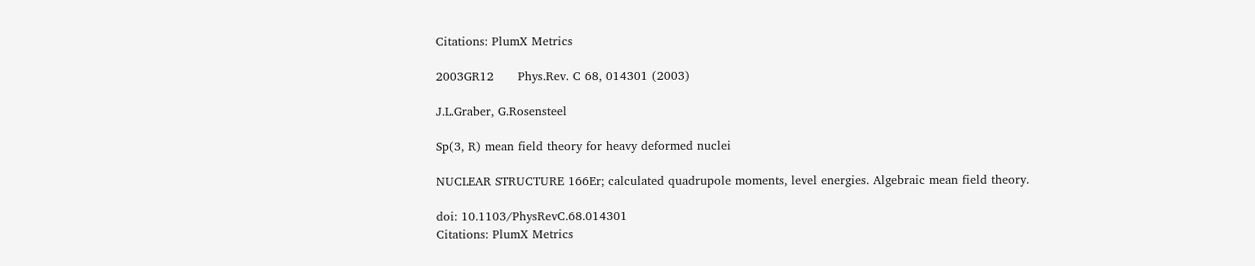Citations: PlumX Metrics

2003GR12      Phys.Rev. C 68, 014301 (2003)

J.L.Graber, G.Rosensteel

Sp(3, R) mean field theory for heavy deformed nuclei

NUCLEAR STRUCTURE 166Er; calculated quadrupole moments, level energies. Algebraic mean field theory.

doi: 10.1103/PhysRevC.68.014301
Citations: PlumX Metrics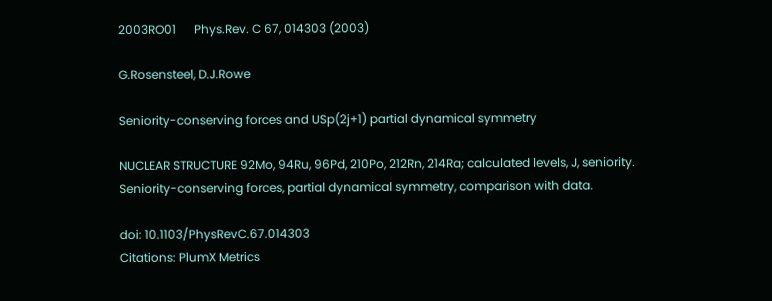2003RO01      Phys.Rev. C 67, 014303 (2003)

G.Rosensteel, D.J.Rowe

Seniority-conserving forces and USp(2j+1) partial dynamical symmetry

NUCLEAR STRUCTURE 92Mo, 94Ru, 96Pd, 210Po, 212Rn, 214Ra; calculated levels, J, seniority. Seniority-conserving forces, partial dynamical symmetry, comparison with data.

doi: 10.1103/PhysRevC.67.014303
Citations: PlumX Metrics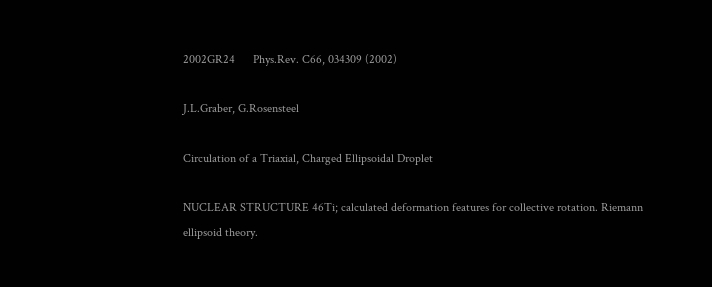2002GR24      Phys.Rev. C66, 034309 (2002)

J.L.Graber, G.Rosensteel

Circulation of a Triaxial, Charged Ellipsoidal Droplet

NUCLEAR STRUCTURE 46Ti; calculated deformation features for collective rotation. Riemann ellipsoid theory.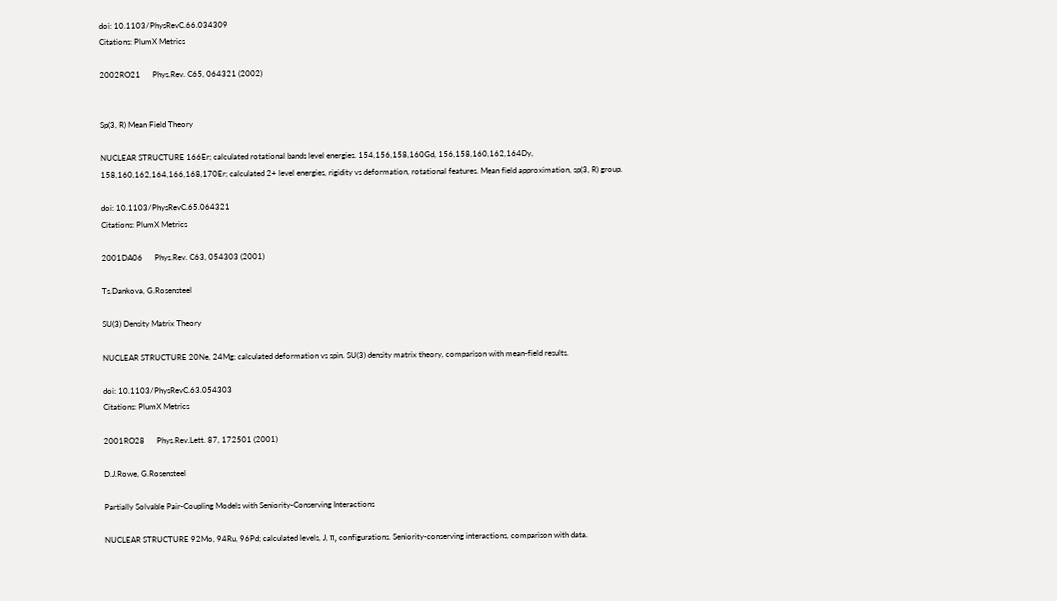doi: 10.1103/PhysRevC.66.034309
Citations: PlumX Metrics

2002RO21      Phys.Rev. C65, 064321 (2002)


Sp(3, R) Mean Field Theory

NUCLEAR STRUCTURE 166Er; calculated rotational bands level energies. 154,156,158,160Gd, 156,158,160,162,164Dy, 158,160,162,164,166,168,170Er; calculated 2+ level energies, rigidity vs deformation, rotational features. Mean field approximation, sp(3, R) group.

doi: 10.1103/PhysRevC.65.064321
Citations: PlumX Metrics

2001DA06      Phys.Rev. C63, 054303 (2001)

Ts.Dankova, G.Rosensteel

SU(3) Density Matrix Theory

NUCLEAR STRUCTURE 20Ne, 24Mg; calculated deformation vs spin. SU(3) density matrix theory, comparison with mean-field results.

doi: 10.1103/PhysRevC.63.054303
Citations: PlumX Metrics

2001RO28      Phys.Rev.Lett. 87, 172501 (2001)

D.J.Rowe, G.Rosensteel

Partially Solvable Pair-Coupling Models with Seniority-Conserving Interactions

NUCLEAR STRUCTURE 92Mo, 94Ru, 96Pd; calculated levels, J, π, configurations. Seniority-conserving interactions, comparison with data.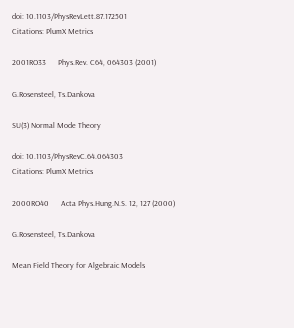doi: 10.1103/PhysRevLett.87.172501
Citations: PlumX Metrics

2001RO33      Phys.Rev. C64, 064303 (2001)

G.Rosensteel, Ts.Dankova

SU(3) Normal Mode Theory

doi: 10.1103/PhysRevC.64.064303
Citations: PlumX Metrics

2000RO40      Acta Phys.Hung.N.S. 12, 127 (2000)

G.Rosensteel, Ts.Dankova

Mean Field Theory for Algebraic Models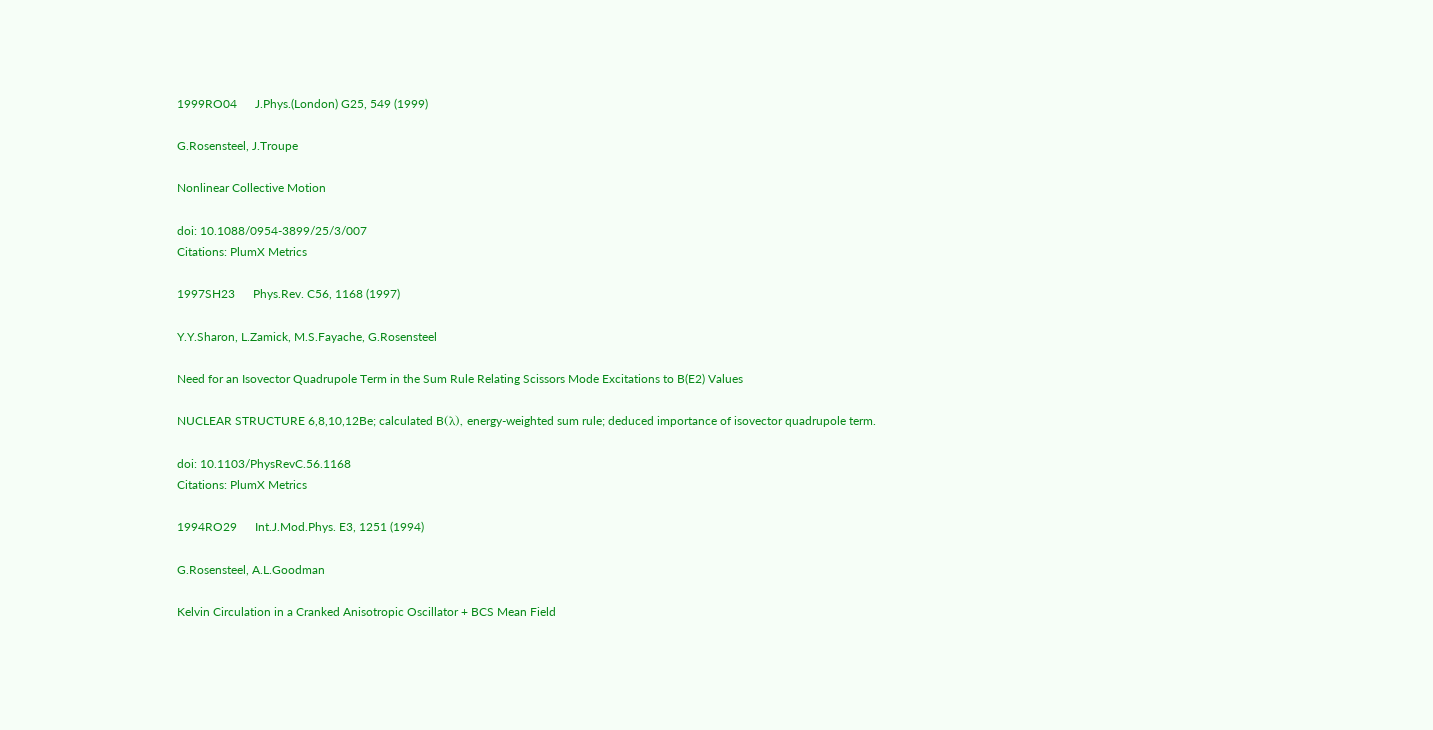1999RO04      J.Phys.(London) G25, 549 (1999)

G.Rosensteel, J.Troupe

Nonlinear Collective Motion

doi: 10.1088/0954-3899/25/3/007
Citations: PlumX Metrics

1997SH23      Phys.Rev. C56, 1168 (1997)

Y.Y.Sharon, L.Zamick, M.S.Fayache, G.Rosensteel

Need for an Isovector Quadrupole Term in the Sum Rule Relating Scissors Mode Excitations to B(E2) Values

NUCLEAR STRUCTURE 6,8,10,12Be; calculated B(λ), energy-weighted sum rule; deduced importance of isovector quadrupole term.

doi: 10.1103/PhysRevC.56.1168
Citations: PlumX Metrics

1994RO29      Int.J.Mod.Phys. E3, 1251 (1994)

G.Rosensteel, A.L.Goodman

Kelvin Circulation in a Cranked Anisotropic Oscillator + BCS Mean Field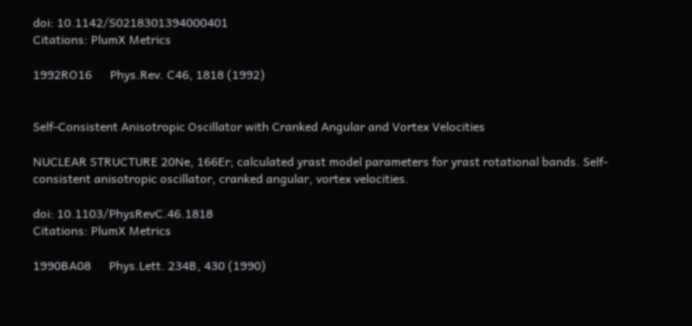doi: 10.1142/S0218301394000401
Citations: PlumX Metrics

1992RO16      Phys.Rev. C46, 1818 (1992)


Self-Consistent Anisotropic Oscillator with Cranked Angular and Vortex Velocities

NUCLEAR STRUCTURE 20Ne, 166Er; calculated yrast model parameters for yrast rotational bands. Self-consistent anisotropic oscillator, cranked angular, vortex velocities.

doi: 10.1103/PhysRevC.46.1818
Citations: PlumX Metrics

1990BA08      Phys.Lett. 234B, 430 (1990)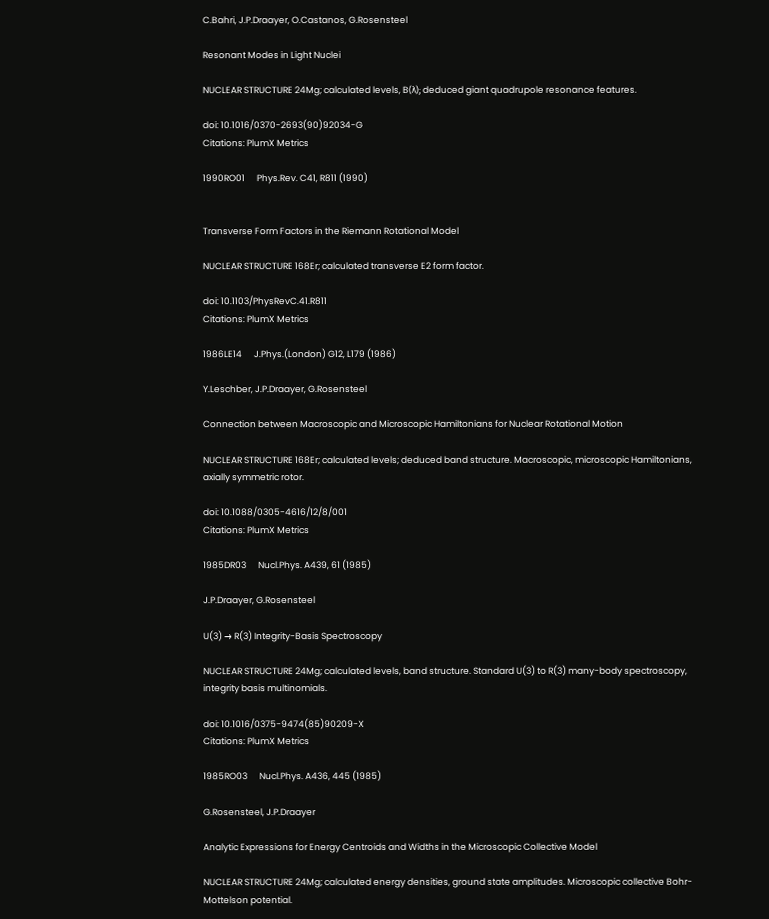C.Bahri, J.P.Draayer, O.Castanos, G.Rosensteel

Resonant Modes in Light Nuclei

NUCLEAR STRUCTURE 24Mg; calculated levels, B(λ); deduced giant quadrupole resonance features.

doi: 10.1016/0370-2693(90)92034-G
Citations: PlumX Metrics

1990RO01      Phys.Rev. C41, R811 (1990)


Transverse Form Factors in the Riemann Rotational Model

NUCLEAR STRUCTURE 168Er; calculated transverse E2 form factor.

doi: 10.1103/PhysRevC.41.R811
Citations: PlumX Metrics

1986LE14      J.Phys.(London) G12, L179 (1986)

Y.Leschber, J.P.Draayer, G.Rosensteel

Connection between Macroscopic and Microscopic Hamiltonians for Nuclear Rotational Motion

NUCLEAR STRUCTURE 168Er; calculated levels; deduced band structure. Macroscopic, microscopic Hamiltonians, axially symmetric rotor.

doi: 10.1088/0305-4616/12/8/001
Citations: PlumX Metrics

1985DR03      Nucl.Phys. A439, 61 (1985)

J.P.Draayer, G.Rosensteel

U(3) → R(3) Integrity-Basis Spectroscopy

NUCLEAR STRUCTURE 24Mg; calculated levels, band structure. Standard U(3) to R(3) many-body spectroscopy, integrity basis multinomials.

doi: 10.1016/0375-9474(85)90209-X
Citations: PlumX Metrics

1985RO03      Nucl.Phys. A436, 445 (1985)

G.Rosensteel, J.P.Draayer

Analytic Expressions for Energy Centroids and Widths in the Microscopic Collective Model

NUCLEAR STRUCTURE 24Mg; calculated energy densities, ground state amplitudes. Microscopic collective Bohr-Mottelson potential.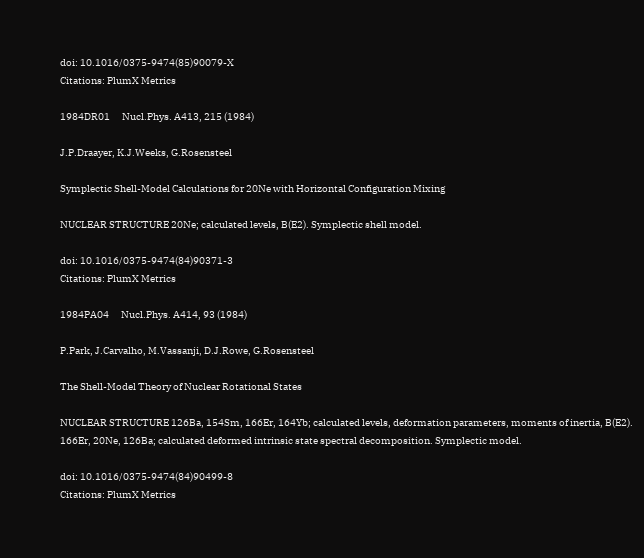doi: 10.1016/0375-9474(85)90079-X
Citations: PlumX Metrics

1984DR01      Nucl.Phys. A413, 215 (1984)

J.P.Draayer, K.J.Weeks, G.Rosensteel

Symplectic Shell-Model Calculations for 20Ne with Horizontal Configuration Mixing

NUCLEAR STRUCTURE 20Ne; calculated levels, B(E2). Symplectic shell model.

doi: 10.1016/0375-9474(84)90371-3
Citations: PlumX Metrics

1984PA04      Nucl.Phys. A414, 93 (1984)

P.Park, J.Carvalho, M.Vassanji, D.J.Rowe, G.Rosensteel

The Shell-Model Theory of Nuclear Rotational States

NUCLEAR STRUCTURE 126Ba, 154Sm, 166Er, 164Yb; calculated levels, deformation parameters, moments of inertia, B(E2). 166Er, 20Ne, 126Ba; calculated deformed intrinsic state spectral decomposition. Symplectic model.

doi: 10.1016/0375-9474(84)90499-8
Citations: PlumX Metrics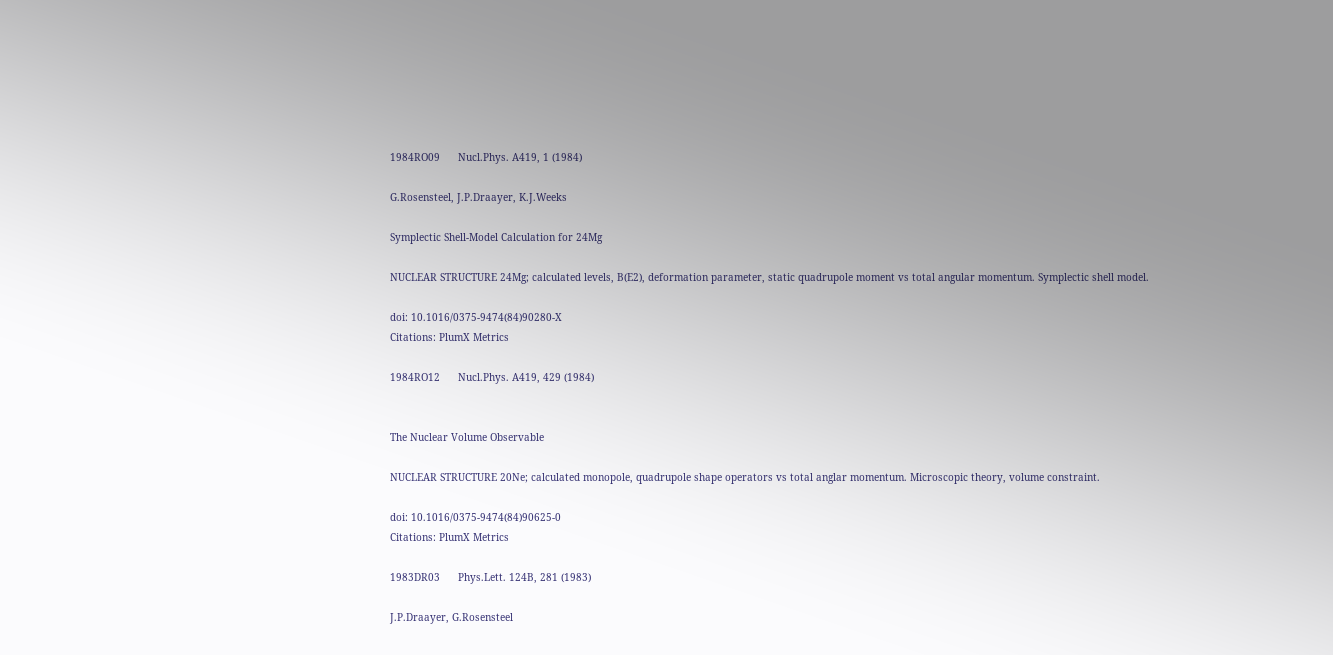1984RO09      Nucl.Phys. A419, 1 (1984)

G.Rosensteel, J.P.Draayer, K.J.Weeks

Symplectic Shell-Model Calculation for 24Mg

NUCLEAR STRUCTURE 24Mg; calculated levels, B(E2), deformation parameter, static quadrupole moment vs total angular momentum. Symplectic shell model.

doi: 10.1016/0375-9474(84)90280-X
Citations: PlumX Metrics

1984RO12      Nucl.Phys. A419, 429 (1984)


The Nuclear Volume Observable

NUCLEAR STRUCTURE 20Ne; calculated monopole, quadrupole shape operators vs total anglar momentum. Microscopic theory, volume constraint.

doi: 10.1016/0375-9474(84)90625-0
Citations: PlumX Metrics

1983DR03      Phys.Lett. 124B, 281 (1983)

J.P.Draayer, G.Rosensteel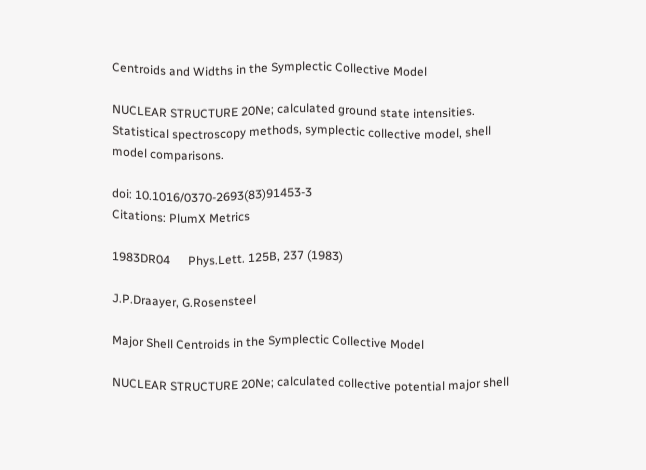Centroids and Widths in the Symplectic Collective Model

NUCLEAR STRUCTURE 20Ne; calculated ground state intensities. Statistical spectroscopy methods, symplectic collective model, shell model comparisons.

doi: 10.1016/0370-2693(83)91453-3
Citations: PlumX Metrics

1983DR04      Phys.Lett. 125B, 237 (1983)

J.P.Draayer, G.Rosensteel

Major Shell Centroids in the Symplectic Collective Model

NUCLEAR STRUCTURE 20Ne; calculated collective potential major shell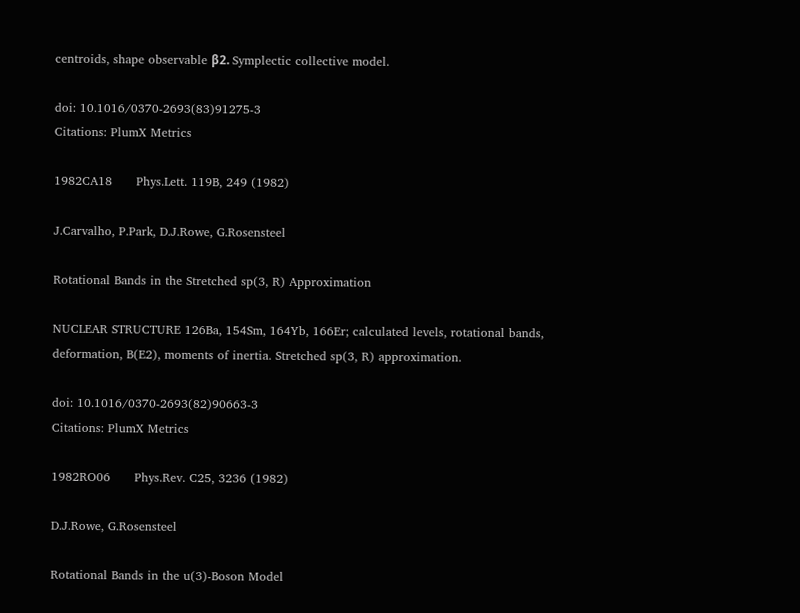centroids, shape observable β2. Symplectic collective model.

doi: 10.1016/0370-2693(83)91275-3
Citations: PlumX Metrics

1982CA18      Phys.Lett. 119B, 249 (1982)

J.Carvalho, P.Park, D.J.Rowe, G.Rosensteel

Rotational Bands in the Stretched sp(3, R) Approximation

NUCLEAR STRUCTURE 126Ba, 154Sm, 164Yb, 166Er; calculated levels, rotational bands, deformation, B(E2), moments of inertia. Stretched sp(3, R) approximation.

doi: 10.1016/0370-2693(82)90663-3
Citations: PlumX Metrics

1982RO06      Phys.Rev. C25, 3236 (1982)

D.J.Rowe, G.Rosensteel

Rotational Bands in the u(3)-Boson Model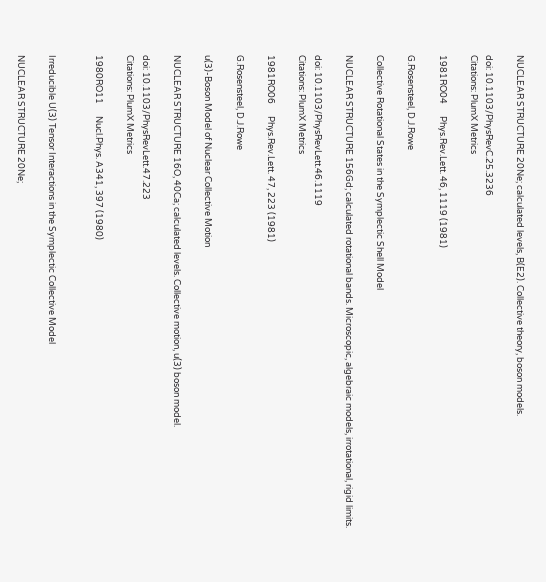NUCLEAR STRUCTURE 20Ne; calculated levels, B(E2). Collective theory, boson models.

doi: 10.1103/PhysRevC.25.3236
Citations: PlumX Metrics

1981RO04      Phys.Rev.Lett. 46, 1119 (1981)

G.Rosensteel, D.J.Rowe

Collective Rotational States in the Symplectic Shell Model

NUCLEAR STRUCTURE 156Gd; calculated rotational bands. Microscopic, algebraic models, irrotational, rigid limits.

doi: 10.1103/PhysRevLett.46.1119
Citations: PlumX Metrics

1981RO06      Phys.Rev.Lett. 47, 223 (1981)

G.Rosensteel, D.J.Rowe

u(3)-Boson Model of Nuclear Collective Motion

NUCLEAR STRUCTURE 16O, 40Ca; calculated levels. Collective motion, u(3) boson model.

doi: 10.1103/PhysRevLett.47.223
Citations: PlumX Metrics

1980RO11      Nucl.Phys. A341, 397 (1980)


Irreducible U(3) Tensor Interactions in the Symplectic Collective Model

NUCLEAR STRUCTURE 20Ne;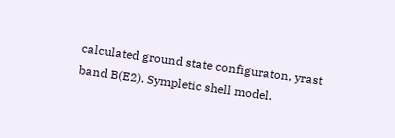calculated ground state configuraton, yrast band B(E2). Sympletic shell model.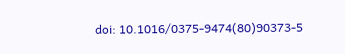doi: 10.1016/0375-9474(80)90373-5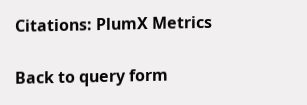Citations: PlumX Metrics

Back to query form